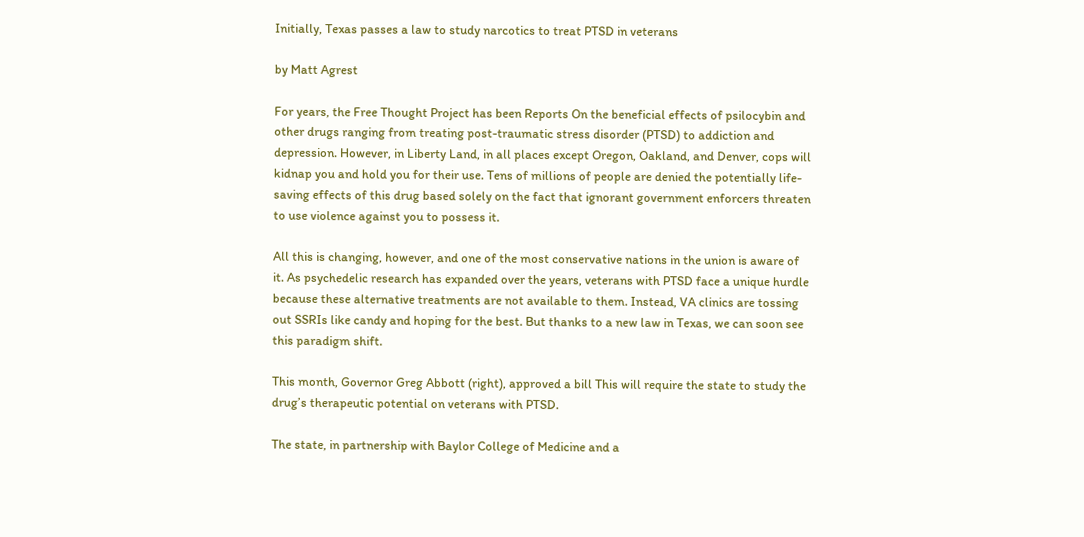Initially, Texas passes a law to study narcotics to treat PTSD in veterans

by Matt Agrest

For years, the Free Thought Project has been Reports On the beneficial effects of psilocybin and other drugs ranging from treating post-traumatic stress disorder (PTSD) to addiction and depression. However, in Liberty Land, in all places except Oregon, Oakland, and Denver, cops will kidnap you and hold you for their use. Tens of millions of people are denied the potentially life-saving effects of this drug based solely on the fact that ignorant government enforcers threaten to use violence against you to possess it.

All this is changing, however, and one of the most conservative nations in the union is aware of it. As psychedelic research has expanded over the years, veterans with PTSD face a unique hurdle because these alternative treatments are not available to them. Instead, VA clinics are tossing out SSRIs like candy and hoping for the best. But thanks to a new law in Texas, we can soon see this paradigm shift.

This month, Governor Greg Abbott (right), approved a bill This will require the state to study the drug’s therapeutic potential on veterans with PTSD.

The state, in partnership with Baylor College of Medicine and a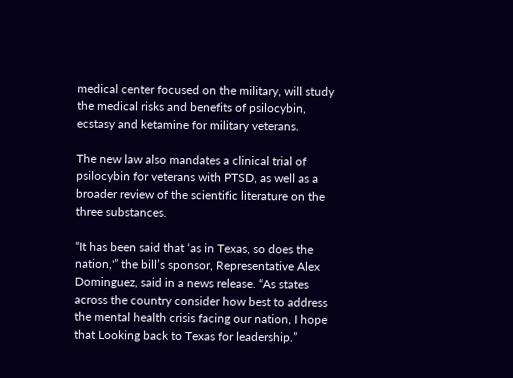medical center focused on the military, will study the medical risks and benefits of psilocybin, ecstasy and ketamine for military veterans.

The new law also mandates a clinical trial of psilocybin for veterans with PTSD, as well as a broader review of the scientific literature on the three substances.

“It has been said that ‘as in Texas, so does the nation,'” the bill’s sponsor, Representative Alex Dominguez, said in a news release. “As states across the country consider how best to address the mental health crisis facing our nation, I hope that Looking back to Texas for leadership.”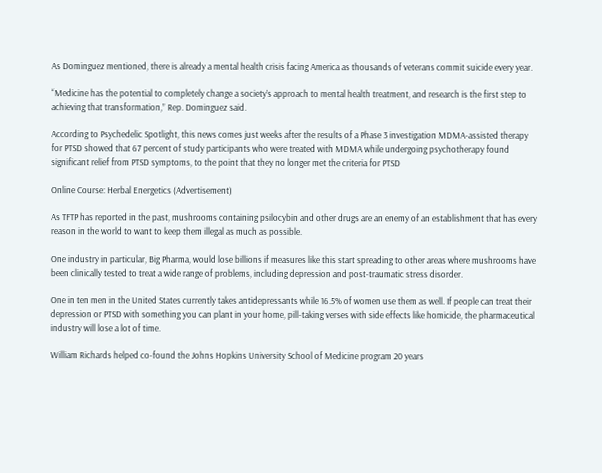As Dominguez mentioned, there is already a mental health crisis facing America as thousands of veterans commit suicide every year.

“Medicine has the potential to completely change a society’s approach to mental health treatment, and research is the first step to achieving that transformation,” Rep. Dominguez said.

According to Psychedelic Spotlight, this news comes just weeks after the results of a Phase 3 investigation MDMA-assisted therapy for PTSD showed that 67 percent of study participants who were treated with MDMA while undergoing psychotherapy found significant relief from PTSD symptoms, to the point that they no longer met the criteria for PTSD

Online Course: Herbal Energetics (Advertisement)

As TFTP has reported in the past, mushrooms containing psilocybin and other drugs are an enemy of an establishment that has every reason in the world to want to keep them illegal as much as possible.

One industry in particular, Big Pharma, would lose billions if measures like this start spreading to other areas where mushrooms have been clinically tested to treat a wide range of problems, including depression and post-traumatic stress disorder.

One in ten men in the United States currently takes antidepressants while 16.5% of women use them as well. If people can treat their depression or PTSD with something you can plant in your home, pill-taking verses with side effects like homicide, the pharmaceutical industry will lose a lot of time.

William Richards helped co-found the Johns Hopkins University School of Medicine program 20 years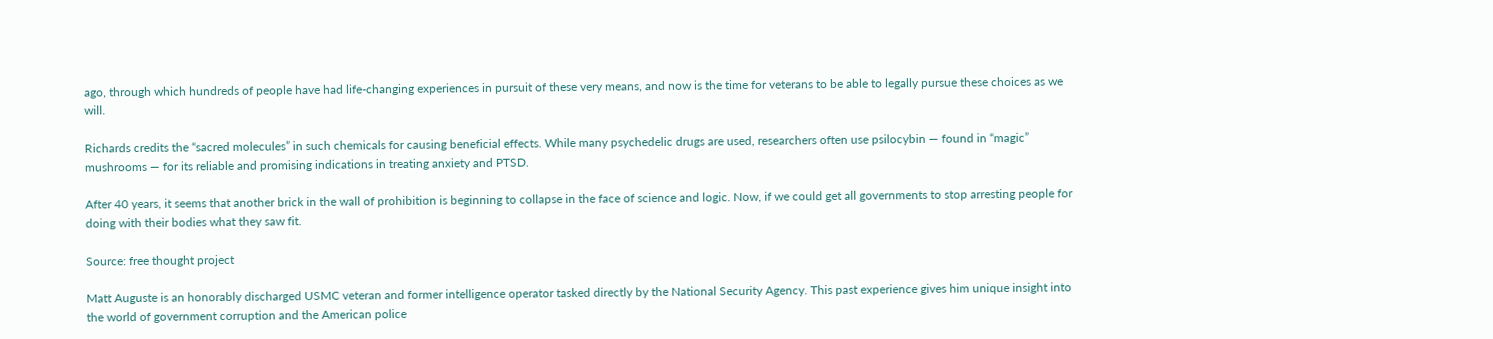ago, through which hundreds of people have had life-changing experiences in pursuit of these very means, and now is the time for veterans to be able to legally pursue these choices as we will.

Richards credits the “sacred molecules” in such chemicals for causing beneficial effects. While many psychedelic drugs are used, researchers often use psilocybin — found in “magic” mushrooms — for its reliable and promising indications in treating anxiety and PTSD.

After 40 years, it seems that another brick in the wall of prohibition is beginning to collapse in the face of science and logic. Now, if we could get all governments to stop arresting people for doing with their bodies what they saw fit.

Source: free thought project

Matt Auguste is an honorably discharged USMC veteran and former intelligence operator tasked directly by the National Security Agency. This past experience gives him unique insight into the world of government corruption and the American police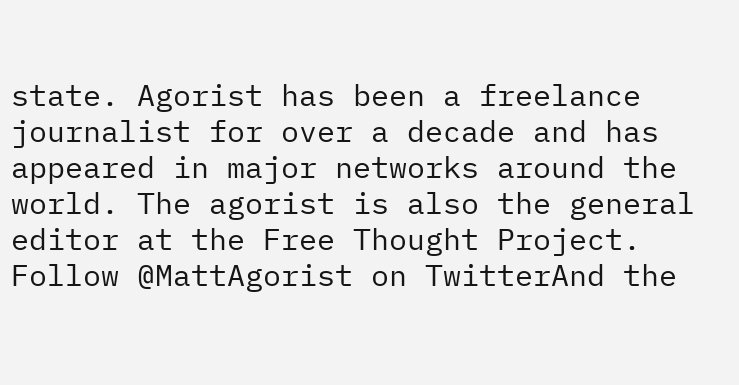state. Agorist has been a freelance journalist for over a decade and has appeared in major networks around the world. The agorist is also the general editor at the Free Thought Project. Follow @MattAgorist on TwitterAnd the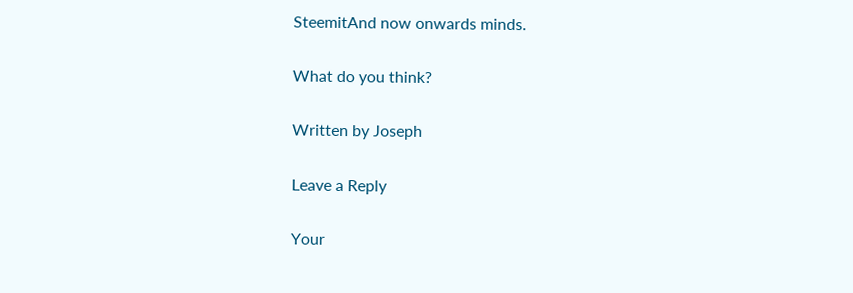SteemitAnd now onwards minds.

What do you think?

Written by Joseph

Leave a Reply

Your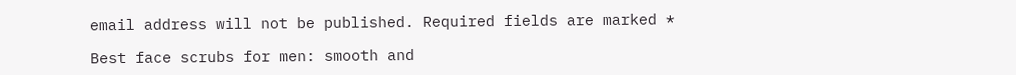email address will not be published. Required fields are marked *

Best face scrubs for men: smooth and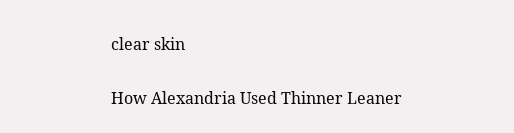clear skin

How Alexandria Used Thinner Leaner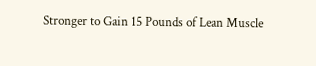Stronger to Gain 15 Pounds of Lean Muscle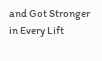and Got Stronger in Every Lift